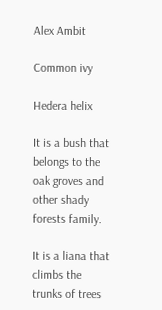Alex Ambit

Common ivy

Hedera helix

It is a bush that belongs to the oak groves and other shady forests family.

It is a liana that climbs the trunks of trees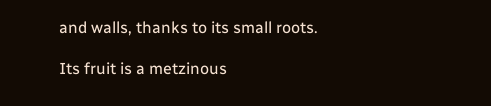and walls, thanks to its small roots.

Its fruit is a metzinous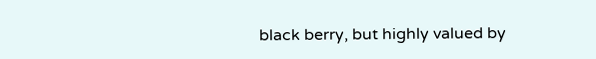black berry, but highly valued by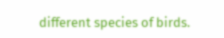different species of birds.